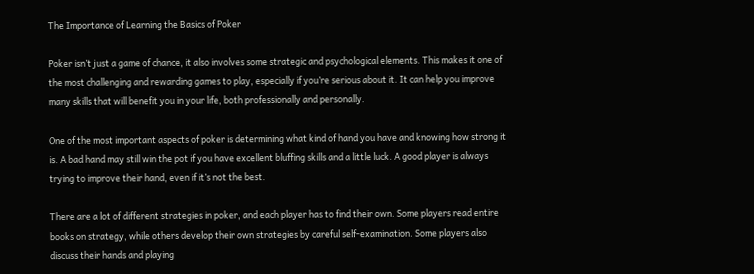The Importance of Learning the Basics of Poker

Poker isn’t just a game of chance, it also involves some strategic and psychological elements. This makes it one of the most challenging and rewarding games to play, especially if you’re serious about it. It can help you improve many skills that will benefit you in your life, both professionally and personally.

One of the most important aspects of poker is determining what kind of hand you have and knowing how strong it is. A bad hand may still win the pot if you have excellent bluffing skills and a little luck. A good player is always trying to improve their hand, even if it’s not the best.

There are a lot of different strategies in poker, and each player has to find their own. Some players read entire books on strategy, while others develop their own strategies by careful self-examination. Some players also discuss their hands and playing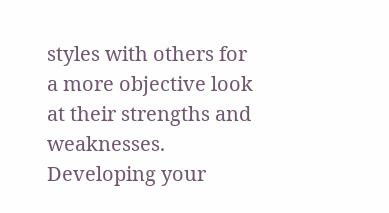styles with others for a more objective look at their strengths and weaknesses. Developing your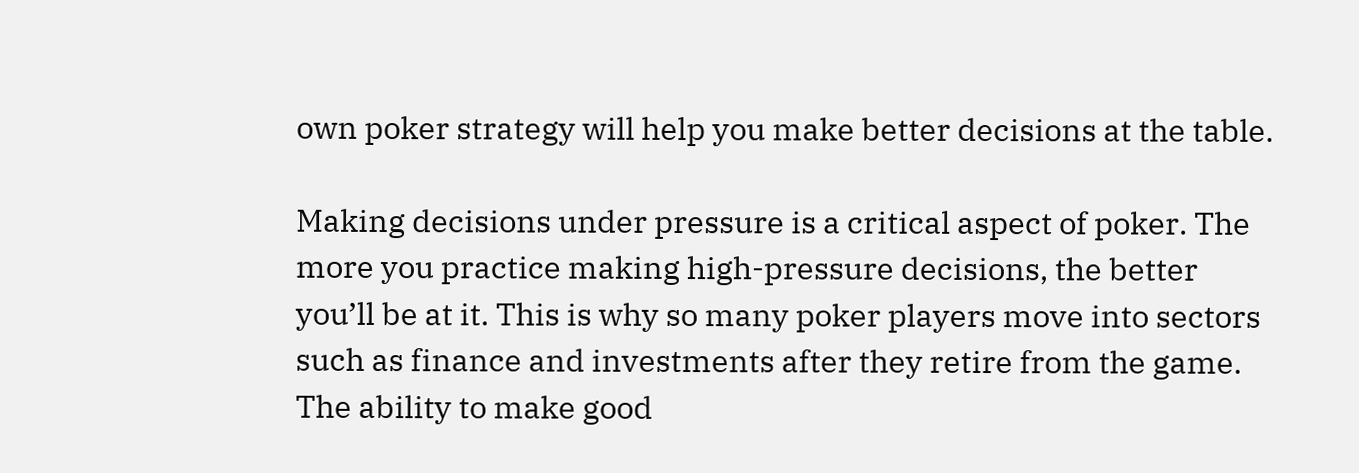own poker strategy will help you make better decisions at the table.

Making decisions under pressure is a critical aspect of poker. The more you practice making high-pressure decisions, the better you’ll be at it. This is why so many poker players move into sectors such as finance and investments after they retire from the game. The ability to make good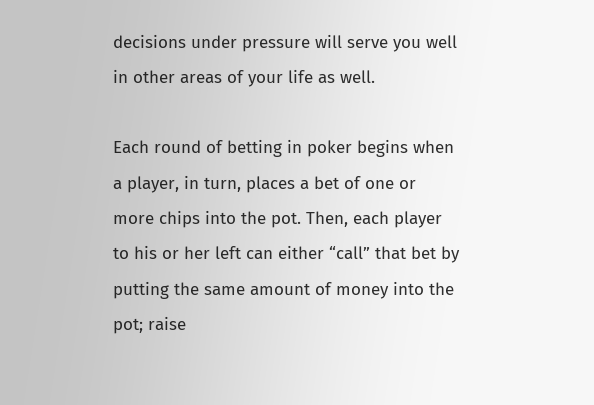decisions under pressure will serve you well in other areas of your life as well.

Each round of betting in poker begins when a player, in turn, places a bet of one or more chips into the pot. Then, each player to his or her left can either “call” that bet by putting the same amount of money into the pot; raise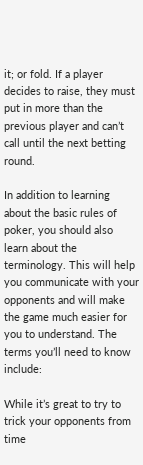it; or fold. If a player decides to raise, they must put in more than the previous player and can’t call until the next betting round.

In addition to learning about the basic rules of poker, you should also learn about the terminology. This will help you communicate with your opponents and will make the game much easier for you to understand. The terms you’ll need to know include:

While it’s great to try to trick your opponents from time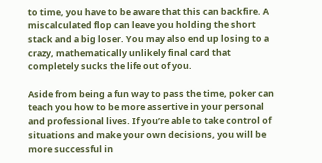to time, you have to be aware that this can backfire. A miscalculated flop can leave you holding the short stack and a big loser. You may also end up losing to a crazy, mathematically unlikely final card that completely sucks the life out of you.

Aside from being a fun way to pass the time, poker can teach you how to be more assertive in your personal and professional lives. If you’re able to take control of situations and make your own decisions, you will be more successful in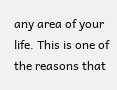any area of your life. This is one of the reasons that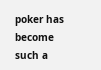poker has become such a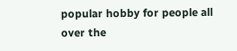popular hobby for people all over the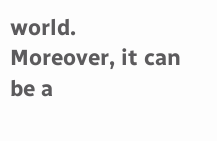world. Moreover, it can be a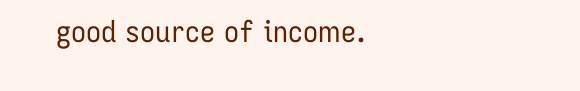good source of income.